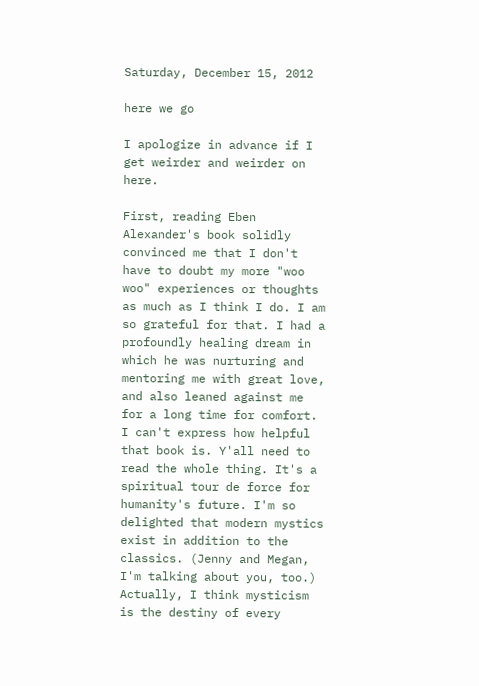Saturday, December 15, 2012

here we go

I apologize in advance if I get weirder and weirder on here.

First, reading Eben Alexander's book solidly convinced me that I don't have to doubt my more "woo woo" experiences or thoughts as much as I think I do. I am so grateful for that. I had a profoundly healing dream in which he was nurturing and mentoring me with great love, and also leaned against me for a long time for comfort. I can't express how helpful that book is. Y'all need to read the whole thing. It's a spiritual tour de force for humanity's future. I'm so delighted that modern mystics exist in addition to the classics. (Jenny and Megan, I'm talking about you, too.) Actually, I think mysticism is the destiny of every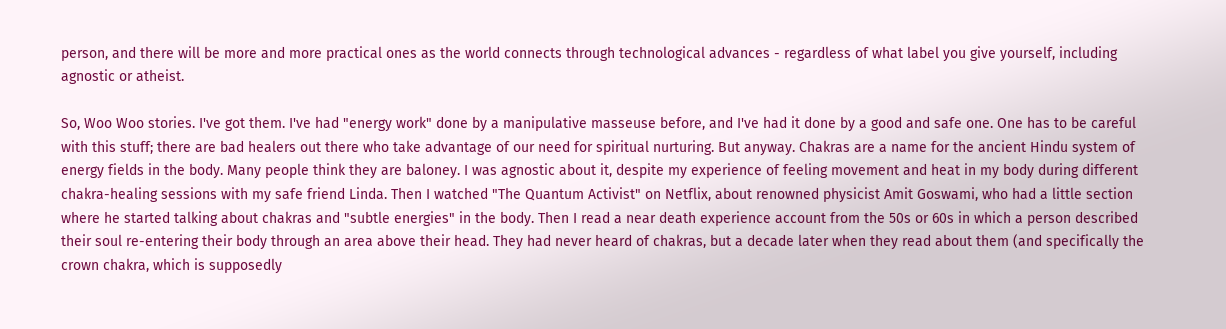person, and there will be more and more practical ones as the world connects through technological advances - regardless of what label you give yourself, including agnostic or atheist.

So, Woo Woo stories. I've got them. I've had "energy work" done by a manipulative masseuse before, and I've had it done by a good and safe one. One has to be careful with this stuff; there are bad healers out there who take advantage of our need for spiritual nurturing. But anyway. Chakras are a name for the ancient Hindu system of energy fields in the body. Many people think they are baloney. I was agnostic about it, despite my experience of feeling movement and heat in my body during different chakra-healing sessions with my safe friend Linda. Then I watched "The Quantum Activist" on Netflix, about renowned physicist Amit Goswami, who had a little section where he started talking about chakras and "subtle energies" in the body. Then I read a near death experience account from the 50s or 60s in which a person described their soul re-entering their body through an area above their head. They had never heard of chakras, but a decade later when they read about them (and specifically the crown chakra, which is supposedly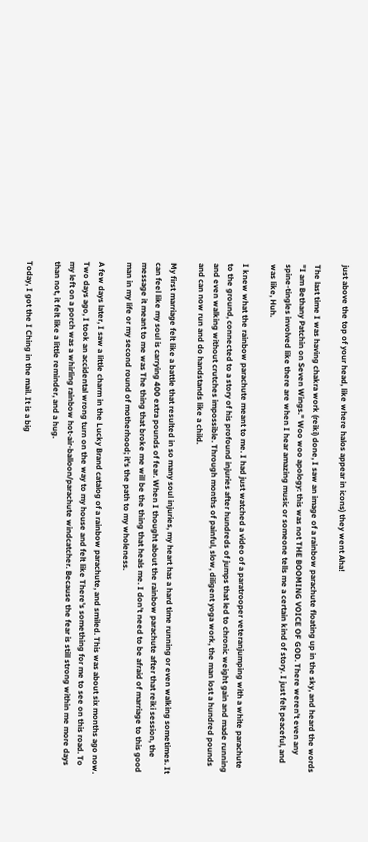just above the top of your head, like where halos appear in icons) they went Aha!

The last time I was having chakra work (reiki) done, I saw an image of a rainbow parachute floating up in the sky, and heard the words "I am Bethany Patchin on Seven Wings." Woo woo apology: this was not THE BOOMING VOICE OF GOD. There weren't even any spine-tingles involved like there are when I hear amazing music or someone tells me a certain kind of story. I just felt peaceful, and was like, Huh.

I knew what the rainbow parachute meant to me. I had just watched a video of a paratrooper veteranjumping with a white parachute to the ground, connected to a story of his profound injuries after hundreds of jumps that led to chronic weight gain and made running and even walking without crutches impossible. Through months of painful, slow, diligent yoga work, the man lost a hundred pounds and can now run and do handstands like a child.

My first marriage felt like a battle that resulted in so many soul injuries, my heart has a hard time running or even walking sometimes. It can feel like my soul is carrying 400 extra pounds of fear. When I thought about the rainbow parachute after that reiki session, the message it meant to me was The thing that broke me will be the thing that heals me. I don't need to be afraid of marriage to this good man in my life or my second round of motherhood; it's the path to my wholeness.

A few days later, I saw a little charm in the Lucky Brand catalog of a rainbow parachute, and smiled. This was about six months ago now. Two days ago, I took an accidental wrong turn on the way to my house and felt like There's something for me to see on this road. To my left on a porch was a whirling rainbow hot-air-balloon/parachute windcatcher. Because the fear is still strong within me more days than not, it felt like a little reminder, and a hug.

Today, I got the I Ching in the mail. It is a big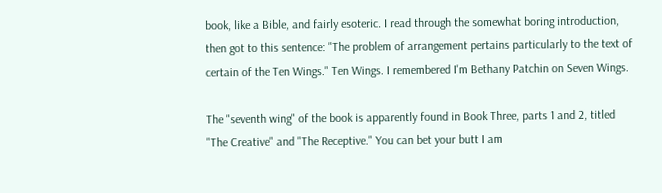book, like a Bible, and fairly esoteric. I read through the somewhat boring introduction, then got to this sentence: "The problem of arrangement pertains particularly to the text of certain of the Ten Wings." Ten Wings. I remembered I'm Bethany Patchin on Seven Wings.

The "seventh wing" of the book is apparently found in Book Three, parts 1 and 2, titled "The Creative" and "The Receptive." You can bet your butt I am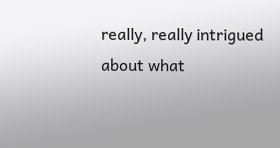really, really intrigued about what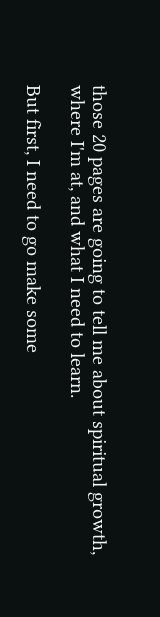those 20 pages are going to tell me about spiritual growth, where I'm at, and what I need to learn.

But first, I need to go make some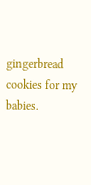gingerbread cookies for my babies.